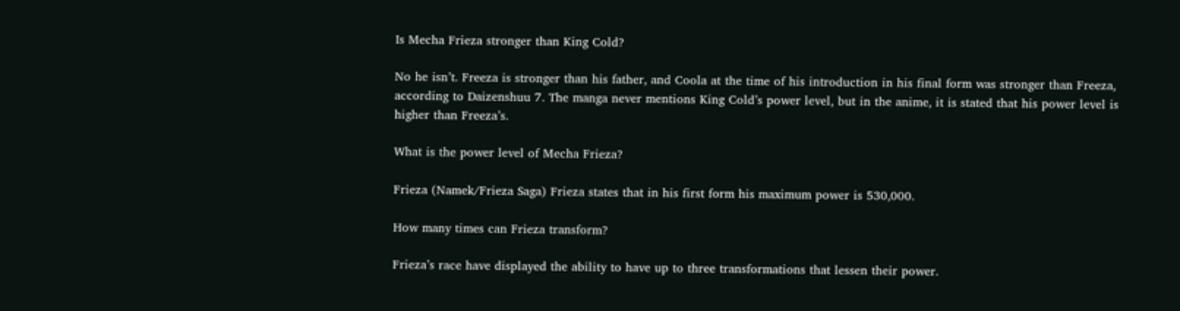Is Mecha Frieza stronger than King Cold?

No he isn’t. Freeza is stronger than his father, and Coola at the time of his introduction in his final form was stronger than Freeza, according to Daizenshuu 7. The manga never mentions King Cold’s power level, but in the anime, it is stated that his power level is higher than Freeza’s.

What is the power level of Mecha Frieza?

Frieza (Namek/Frieza Saga) Frieza states that in his first form his maximum power is 530,000.

How many times can Frieza transform?

Frieza’s race have displayed the ability to have up to three transformations that lessen their power.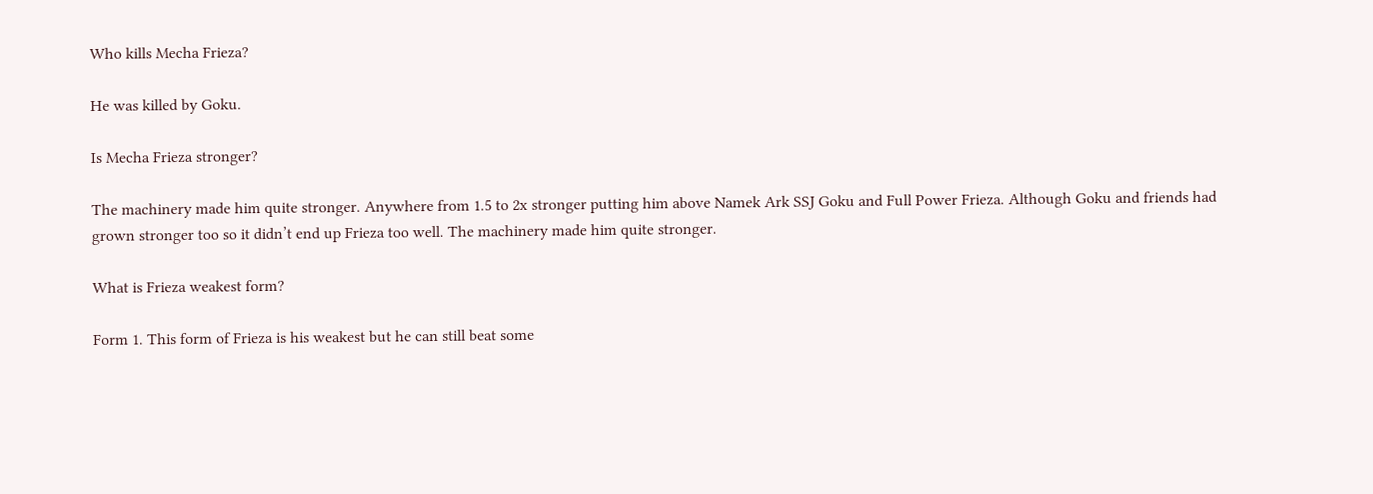Who kills Mecha Frieza?

He was killed by Goku.

Is Mecha Frieza stronger?

The machinery made him quite stronger. Anywhere from 1.5 to 2x stronger putting him above Namek Ark SSJ Goku and Full Power Frieza. Although Goku and friends had grown stronger too so it didn’t end up Frieza too well. The machinery made him quite stronger.

What is Frieza weakest form?

Form 1. This form of Frieza is his weakest but he can still beat some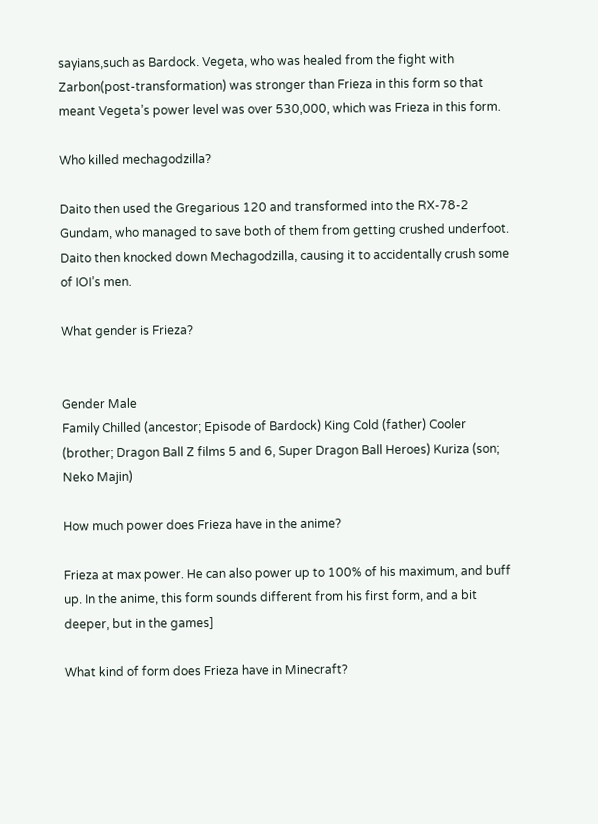sayians,such as Bardock. Vegeta, who was healed from the fight with Zarbon(post-transformation) was stronger than Frieza in this form so that meant Vegeta’s power level was over 530,000, which was Frieza in this form.

Who killed mechagodzilla?

Daito then used the Gregarious 120 and transformed into the RX-78-2 Gundam, who managed to save both of them from getting crushed underfoot. Daito then knocked down Mechagodzilla, causing it to accidentally crush some of IOI’s men.

What gender is Frieza?


Gender Male
Family Chilled (ancestor; Episode of Bardock) King Cold (father) Cooler (brother; Dragon Ball Z films 5 and 6, Super Dragon Ball Heroes) Kuriza (son; Neko Majin)

How much power does Frieza have in the anime?

Frieza at max power. He can also power up to 100% of his maximum, and buff up. In the anime, this form sounds different from his first form, and a bit deeper, but in the games]

What kind of form does Frieza have in Minecraft?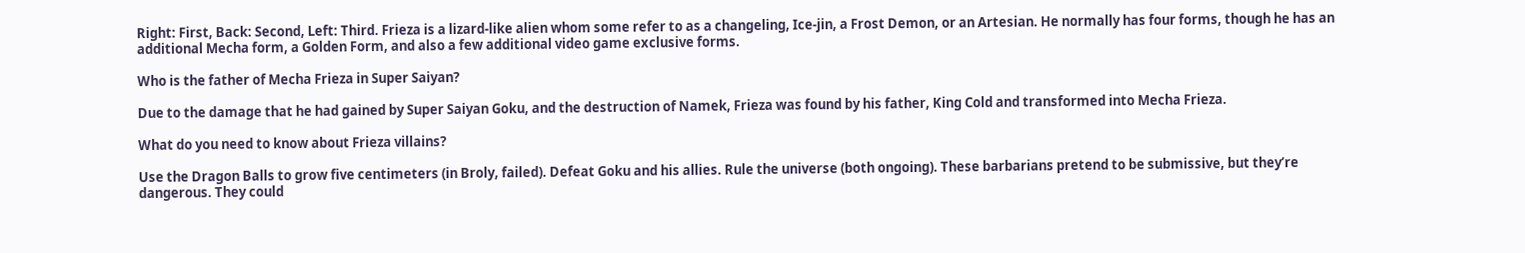Right: First, Back: Second, Left: Third. Frieza is a lizard-like alien whom some refer to as a changeling, Ice-jin, a Frost Demon, or an Artesian. He normally has four forms, though he has an additional Mecha form, a Golden Form, and also a few additional video game exclusive forms.

Who is the father of Mecha Frieza in Super Saiyan?

Due to the damage that he had gained by Super Saiyan Goku, and the destruction of Namek, Frieza was found by his father, King Cold and transformed into Mecha Frieza.

What do you need to know about Frieza villains?

Use the Dragon Balls to grow five centimeters (in Broly, failed). Defeat Goku and his allies. Rule the universe (both ongoing). These barbarians pretend to be submissive, but they’re dangerous. They could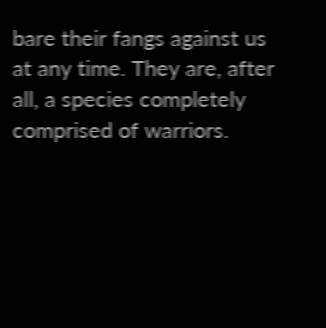bare their fangs against us at any time. They are, after all, a species completely comprised of warriors.